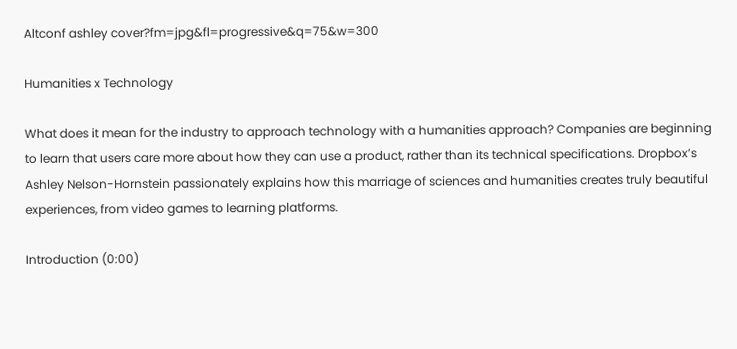Altconf ashley cover?fm=jpg&fl=progressive&q=75&w=300

Humanities x Technology

What does it mean for the industry to approach technology with a humanities approach? Companies are beginning to learn that users care more about how they can use a product, rather than its technical specifications. Dropbox’s Ashley Nelson-Hornstein passionately explains how this marriage of sciences and humanities creates truly beautiful experiences, from video games to learning platforms.

Introduction (0:00)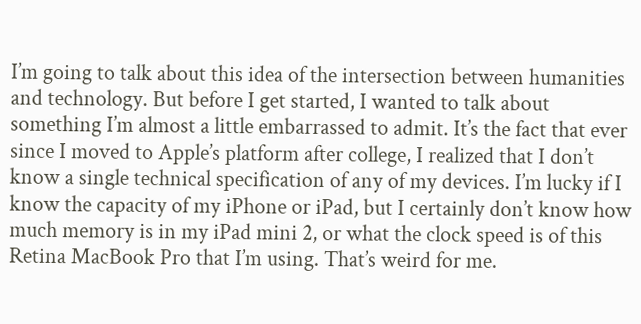I’m going to talk about this idea of the intersection between humanities and technology. But before I get started, I wanted to talk about something I’m almost a little embarrassed to admit. It’s the fact that ever since I moved to Apple’s platform after college, I realized that I don’t know a single technical specification of any of my devices. I’m lucky if I know the capacity of my iPhone or iPad, but I certainly don’t know how much memory is in my iPad mini 2, or what the clock speed is of this Retina MacBook Pro that I’m using. That’s weird for me.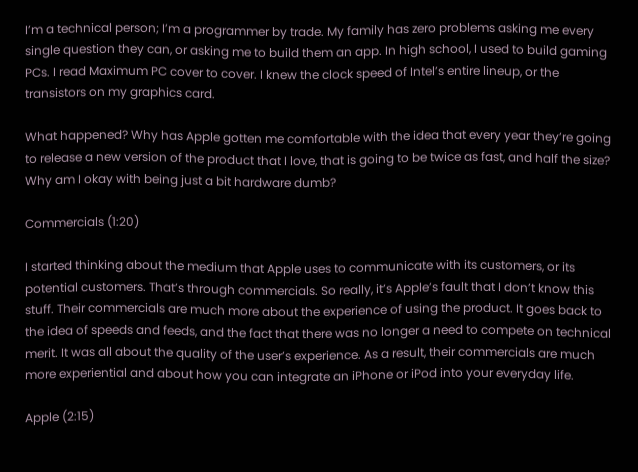I’m a technical person; I’m a programmer by trade. My family has zero problems asking me every single question they can, or asking me to build them an app. In high school, I used to build gaming PCs. I read Maximum PC cover to cover. I knew the clock speed of Intel’s entire lineup, or the transistors on my graphics card.

What happened? Why has Apple gotten me comfortable with the idea that every year they’re going to release a new version of the product that I love, that is going to be twice as fast, and half the size? Why am I okay with being just a bit hardware dumb?

Commercials (1:20)

I started thinking about the medium that Apple uses to communicate with its customers, or its potential customers. That’s through commercials. So really, it’s Apple’s fault that I don’t know this stuff. Their commercials are much more about the experience of using the product. It goes back to the idea of speeds and feeds, and the fact that there was no longer a need to compete on technical merit. It was all about the quality of the user’s experience. As a result, their commercials are much more experiential and about how you can integrate an iPhone or iPod into your everyday life.

Apple (2:15)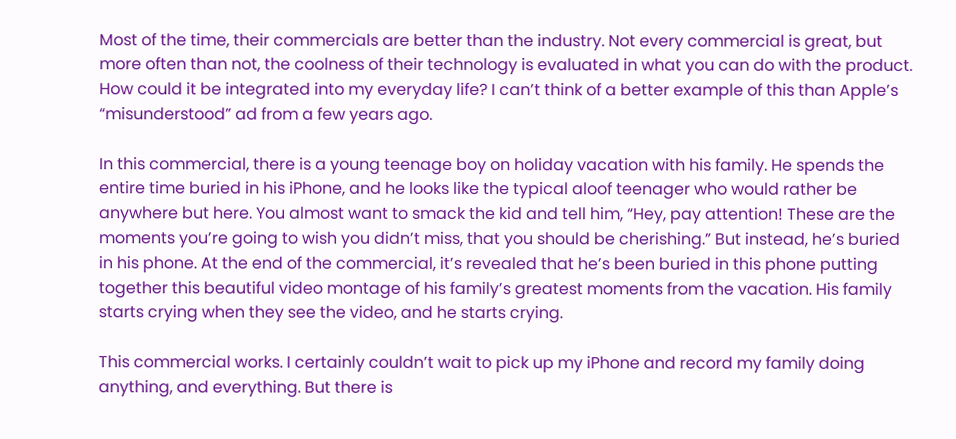Most of the time, their commercials are better than the industry. Not every commercial is great, but more often than not, the coolness of their technology is evaluated in what you can do with the product. How could it be integrated into my everyday life? I can’t think of a better example of this than Apple’s “misunderstood” ad from a few years ago.

In this commercial, there is a young teenage boy on holiday vacation with his family. He spends the entire time buried in his iPhone, and he looks like the typical aloof teenager who would rather be anywhere but here. You almost want to smack the kid and tell him, “Hey, pay attention! These are the moments you’re going to wish you didn’t miss, that you should be cherishing.” But instead, he’s buried in his phone. At the end of the commercial, it’s revealed that he’s been buried in this phone putting together this beautiful video montage of his family’s greatest moments from the vacation. His family starts crying when they see the video, and he starts crying.

This commercial works. I certainly couldn’t wait to pick up my iPhone and record my family doing anything, and everything. But there is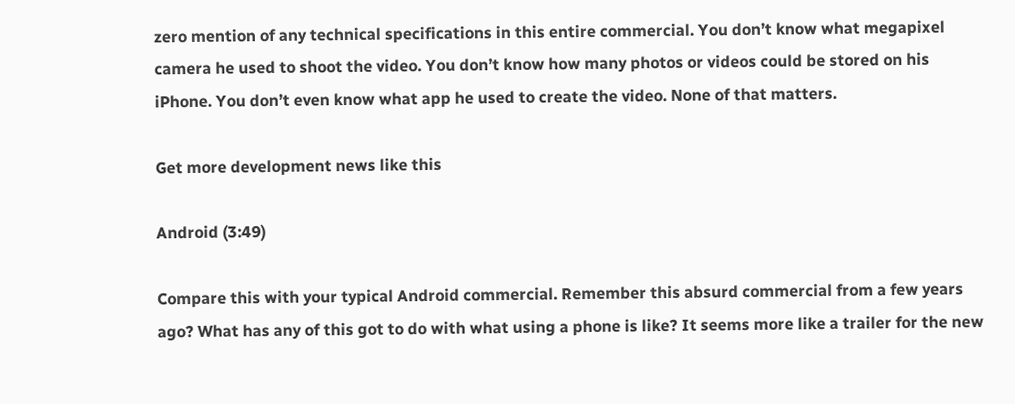zero mention of any technical specifications in this entire commercial. You don’t know what megapixel camera he used to shoot the video. You don’t know how many photos or videos could be stored on his iPhone. You don’t even know what app he used to create the video. None of that matters.

Get more development news like this

Android (3:49)

Compare this with your typical Android commercial. Remember this absurd commercial from a few years ago? What has any of this got to do with what using a phone is like? It seems more like a trailer for the new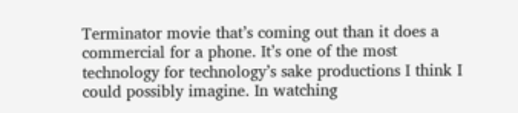Terminator movie that’s coming out than it does a commercial for a phone. It’s one of the most technology for technology’s sake productions I think I could possibly imagine. In watching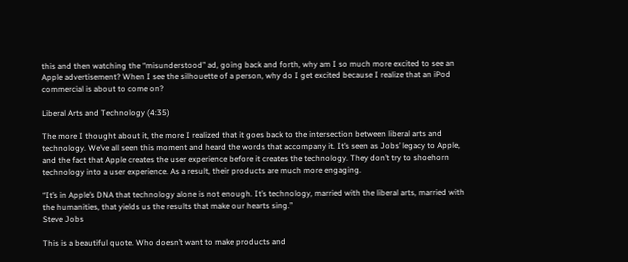this and then watching the “misunderstood” ad, going back and forth, why am I so much more excited to see an Apple advertisement? When I see the silhouette of a person, why do I get excited because I realize that an iPod commercial is about to come on?

Liberal Arts and Technology (4:35)

The more I thought about it, the more I realized that it goes back to the intersection between liberal arts and technology. We’ve all seen this moment and heard the words that accompany it. It’s seen as Jobs’ legacy to Apple, and the fact that Apple creates the user experience before it creates the technology. They don’t try to shoehorn technology into a user experience. As a result, their products are much more engaging.

“It’s in Apple’s DNA that technology alone is not enough. It’s technology, married with the liberal arts, married with the humanities, that yields us the results that make our hearts sing.”
Steve Jobs

This is a beautiful quote. Who doesn’t want to make products and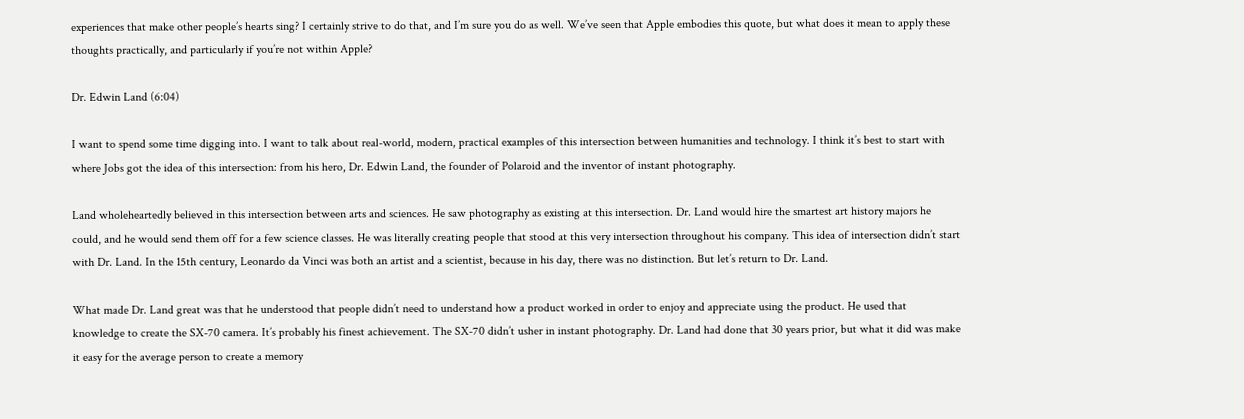experiences that make other people’s hearts sing? I certainly strive to do that, and I’m sure you do as well. We’ve seen that Apple embodies this quote, but what does it mean to apply these thoughts practically, and particularly if you’re not within Apple?

Dr. Edwin Land (6:04)

I want to spend some time digging into. I want to talk about real-world, modern, practical examples of this intersection between humanities and technology. I think it’s best to start with where Jobs got the idea of this intersection: from his hero, Dr. Edwin Land, the founder of Polaroid and the inventor of instant photography.

Land wholeheartedly believed in this intersection between arts and sciences. He saw photography as existing at this intersection. Dr. Land would hire the smartest art history majors he could, and he would send them off for a few science classes. He was literally creating people that stood at this very intersection throughout his company. This idea of intersection didn’t start with Dr. Land. In the 15th century, Leonardo da Vinci was both an artist and a scientist, because in his day, there was no distinction. But let’s return to Dr. Land.

What made Dr. Land great was that he understood that people didn’t need to understand how a product worked in order to enjoy and appreciate using the product. He used that knowledge to create the SX-70 camera. It’s probably his finest achievement. The SX-70 didn’t usher in instant photography. Dr. Land had done that 30 years prior, but what it did was make it easy for the average person to create a memory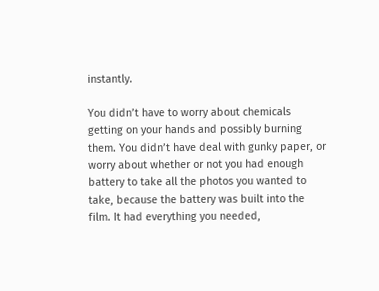instantly.

You didn’t have to worry about chemicals getting on your hands and possibly burning them. You didn’t have deal with gunky paper, or worry about whether or not you had enough battery to take all the photos you wanted to take, because the battery was built into the film. It had everything you needed,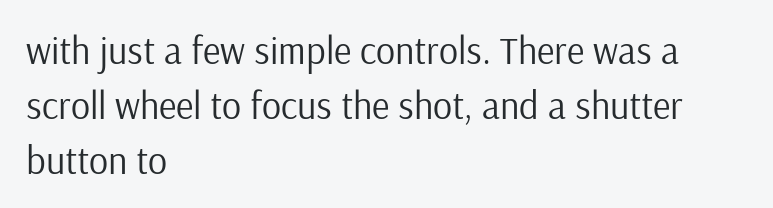with just a few simple controls. There was a scroll wheel to focus the shot, and a shutter button to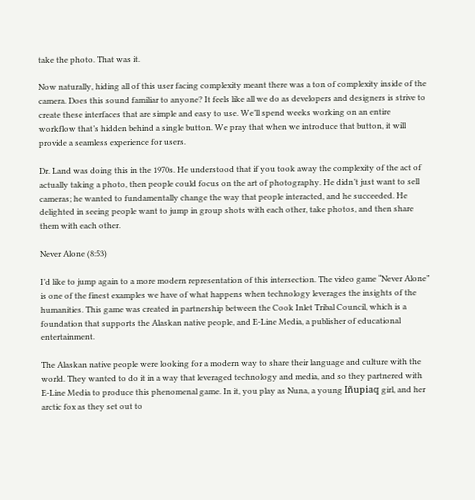take the photo. That was it.

Now naturally, hiding all of this user facing complexity meant there was a ton of complexity inside of the camera. Does this sound familiar to anyone? It feels like all we do as developers and designers is strive to create these interfaces that are simple and easy to use. We’ll spend weeks working on an entire workflow that’s hidden behind a single button. We pray that when we introduce that button, it will provide a seamless experience for users.

Dr. Land was doing this in the 1970s. He understood that if you took away the complexity of the act of actually taking a photo, then people could focus on the art of photography. He didn’t just want to sell cameras; he wanted to fundamentally change the way that people interacted, and he succeeded. He delighted in seeing people want to jump in group shots with each other, take photos, and then share them with each other.

Never Alone (8:53)

I’d like to jump again to a more modern representation of this intersection. The video game “Never Alone” is one of the finest examples we have of what happens when technology leverages the insights of the humanities. This game was created in partnership between the Cook Inlet Tribal Council, which is a foundation that supports the Alaskan native people, and E-Line Media, a publisher of educational entertainment.

The Alaskan native people were looking for a modern way to share their language and culture with the world. They wanted to do it in a way that leveraged technology and media, and so they partnered with E-Line Media to produce this phenomenal game. In it, you play as Nuna, a young Iñupiaq girl, and her arctic fox as they set out to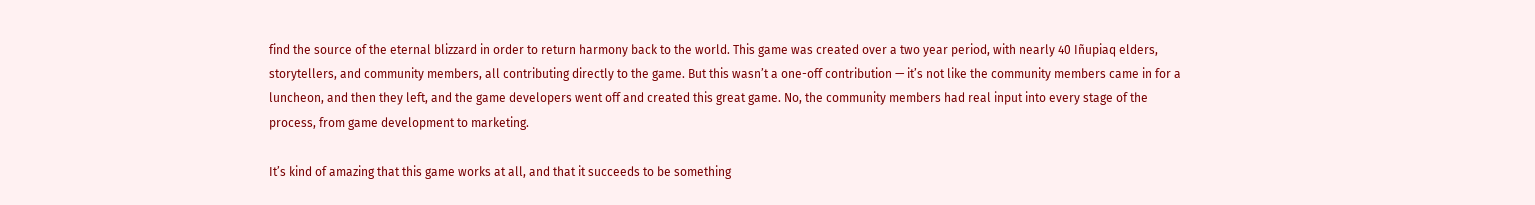find the source of the eternal blizzard in order to return harmony back to the world. This game was created over a two year period, with nearly 40 Iñupiaq elders, storytellers, and community members, all contributing directly to the game. But this wasn’t a one-off contribution — it’s not like the community members came in for a luncheon, and then they left, and the game developers went off and created this great game. No, the community members had real input into every stage of the process, from game development to marketing.

It’s kind of amazing that this game works at all, and that it succeeds to be something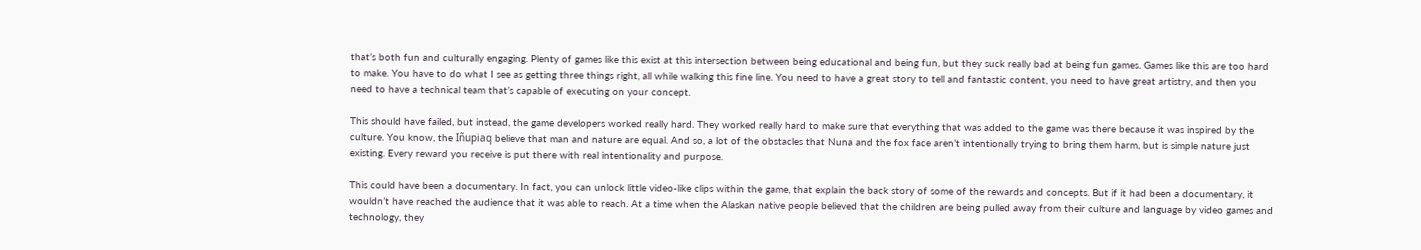that’s both fun and culturally engaging. Plenty of games like this exist at this intersection between being educational and being fun, but they suck really bad at being fun games. Games like this are too hard to make. You have to do what I see as getting three things right, all while walking this fine line. You need to have a great story to tell and fantastic content, you need to have great artistry, and then you need to have a technical team that’s capable of executing on your concept.

This should have failed, but instead, the game developers worked really hard. They worked really hard to make sure that everything that was added to the game was there because it was inspired by the culture. You know, the Iñupiaq believe that man and nature are equal. And so, a lot of the obstacles that Nuna and the fox face aren’t intentionally trying to bring them harm, but is simple nature just existing. Every reward you receive is put there with real intentionality and purpose.

This could have been a documentary. In fact, you can unlock little video-like clips within the game, that explain the back story of some of the rewards and concepts. But if it had been a documentary, it wouldn’t have reached the audience that it was able to reach. At a time when the Alaskan native people believed that the children are being pulled away from their culture and language by video games and technology, they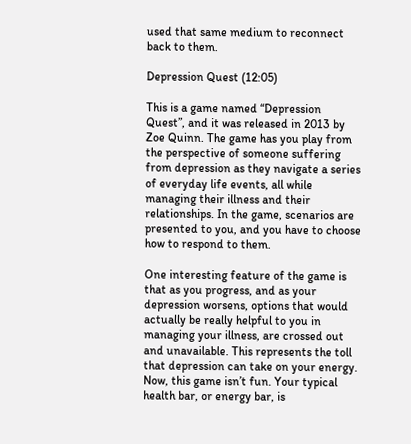used that same medium to reconnect back to them.

Depression Quest (12:05)

This is a game named “Depression Quest”, and it was released in 2013 by Zoe Quinn. The game has you play from the perspective of someone suffering from depression as they navigate a series of everyday life events, all while managing their illness and their relationships. In the game, scenarios are presented to you, and you have to choose how to respond to them.

One interesting feature of the game is that as you progress, and as your depression worsens, options that would actually be really helpful to you in managing your illness, are crossed out and unavailable. This represents the toll that depression can take on your energy. Now, this game isn’t fun. Your typical health bar, or energy bar, is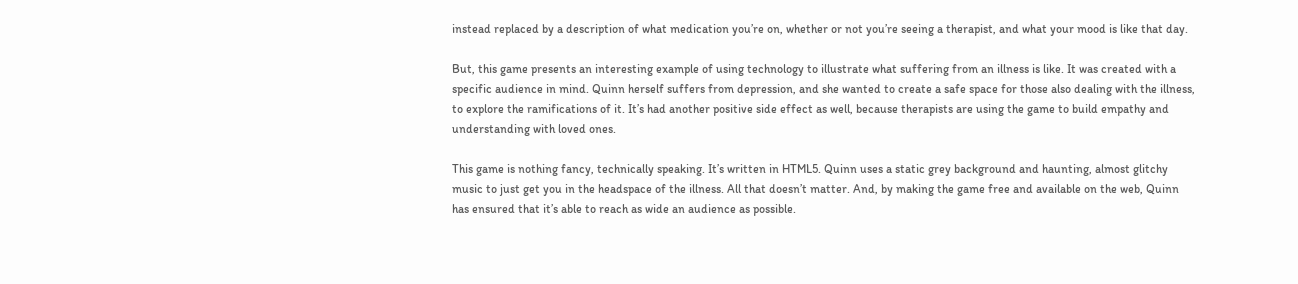instead replaced by a description of what medication you’re on, whether or not you’re seeing a therapist, and what your mood is like that day.

But, this game presents an interesting example of using technology to illustrate what suffering from an illness is like. It was created with a specific audience in mind. Quinn herself suffers from depression, and she wanted to create a safe space for those also dealing with the illness, to explore the ramifications of it. It’s had another positive side effect as well, because therapists are using the game to build empathy and understanding with loved ones.

This game is nothing fancy, technically speaking. It’s written in HTML5. Quinn uses a static grey background and haunting, almost glitchy music to just get you in the headspace of the illness. All that doesn’t matter. And, by making the game free and available on the web, Quinn has ensured that it’s able to reach as wide an audience as possible.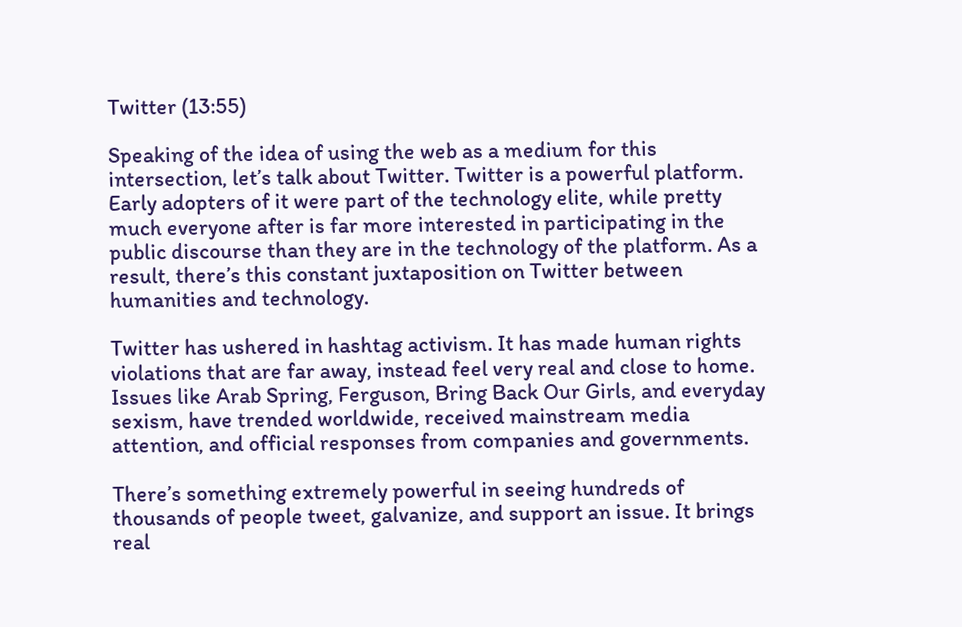Twitter (13:55)

Speaking of the idea of using the web as a medium for this intersection, let’s talk about Twitter. Twitter is a powerful platform. Early adopters of it were part of the technology elite, while pretty much everyone after is far more interested in participating in the public discourse than they are in the technology of the platform. As a result, there’s this constant juxtaposition on Twitter between humanities and technology.

Twitter has ushered in hashtag activism. It has made human rights violations that are far away, instead feel very real and close to home. Issues like Arab Spring, Ferguson, Bring Back Our Girls, and everyday sexism, have trended worldwide, received mainstream media attention, and official responses from companies and governments.

There’s something extremely powerful in seeing hundreds of thousands of people tweet, galvanize, and support an issue. It brings real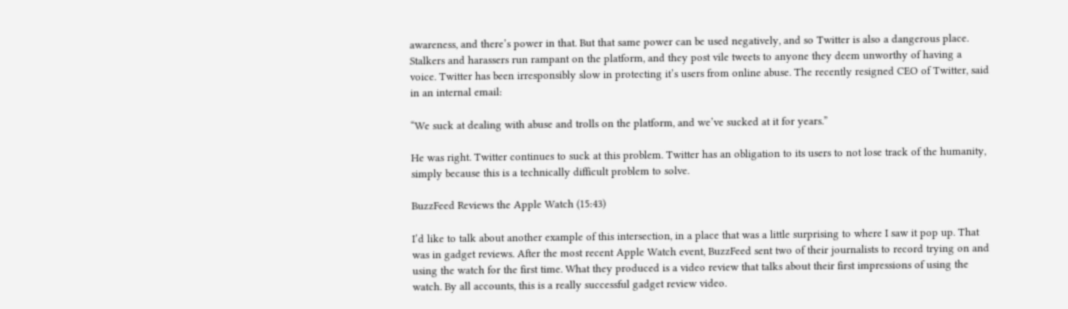awareness, and there’s power in that. But that same power can be used negatively, and so Twitter is also a dangerous place. Stalkers and harassers run rampant on the platform, and they post vile tweets to anyone they deem unworthy of having a voice. Twitter has been irresponsibly slow in protecting it’s users from online abuse. The recently resigned CEO of Twitter, said in an internal email:

“We suck at dealing with abuse and trolls on the platform, and we’ve sucked at it for years.”

He was right. Twitter continues to suck at this problem. Twitter has an obligation to its users to not lose track of the humanity, simply because this is a technically difficult problem to solve.

BuzzFeed Reviews the Apple Watch (15:43)

I’d like to talk about another example of this intersection, in a place that was a little surprising to where I saw it pop up. That was in gadget reviews. After the most recent Apple Watch event, BuzzFeed sent two of their journalists to record trying on and using the watch for the first time. What they produced is a video review that talks about their first impressions of using the watch. By all accounts, this is a really successful gadget review video.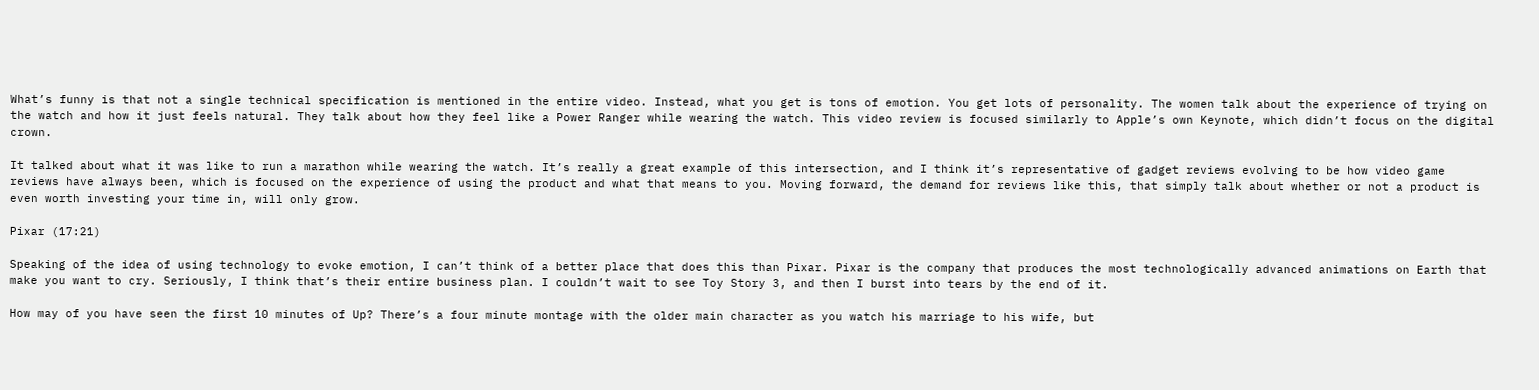What’s funny is that not a single technical specification is mentioned in the entire video. Instead, what you get is tons of emotion. You get lots of personality. The women talk about the experience of trying on the watch and how it just feels natural. They talk about how they feel like a Power Ranger while wearing the watch. This video review is focused similarly to Apple’s own Keynote, which didn’t focus on the digital crown.

It talked about what it was like to run a marathon while wearing the watch. It’s really a great example of this intersection, and I think it’s representative of gadget reviews evolving to be how video game reviews have always been, which is focused on the experience of using the product and what that means to you. Moving forward, the demand for reviews like this, that simply talk about whether or not a product is even worth investing your time in, will only grow.

Pixar (17:21)

Speaking of the idea of using technology to evoke emotion, I can’t think of a better place that does this than Pixar. Pixar is the company that produces the most technologically advanced animations on Earth that make you want to cry. Seriously, I think that’s their entire business plan. I couldn’t wait to see Toy Story 3, and then I burst into tears by the end of it.

How may of you have seen the first 10 minutes of Up? There’s a four minute montage with the older main character as you watch his marriage to his wife, but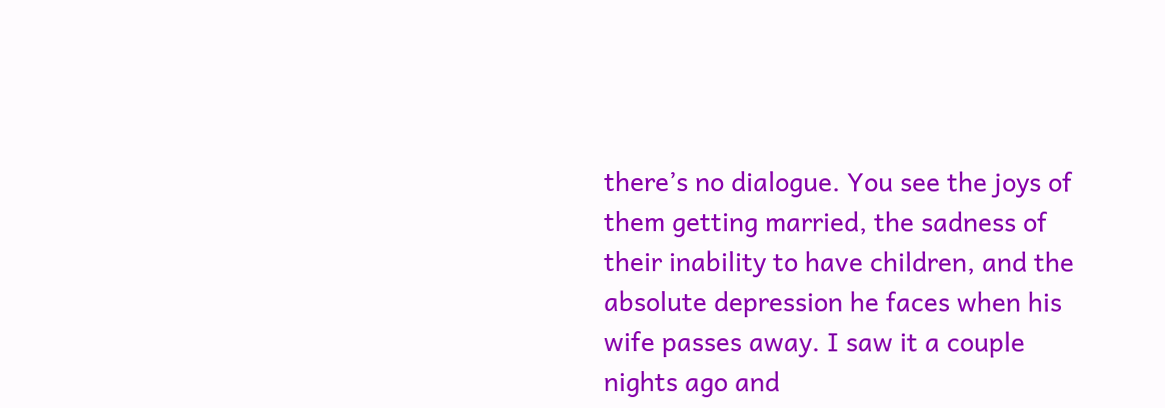there’s no dialogue. You see the joys of them getting married, the sadness of their inability to have children, and the absolute depression he faces when his wife passes away. I saw it a couple nights ago and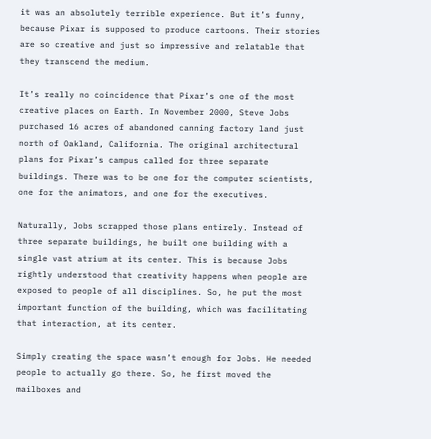it was an absolutely terrible experience. But it’s funny, because Pixar is supposed to produce cartoons. Their stories are so creative and just so impressive and relatable that they transcend the medium.

It’s really no coincidence that Pixar’s one of the most creative places on Earth. In November 2000, Steve Jobs purchased 16 acres of abandoned canning factory land just north of Oakland, California. The original architectural plans for Pixar’s campus called for three separate buildings. There was to be one for the computer scientists, one for the animators, and one for the executives.

Naturally, Jobs scrapped those plans entirely. Instead of three separate buildings, he built one building with a single vast atrium at its center. This is because Jobs rightly understood that creativity happens when people are exposed to people of all disciplines. So, he put the most important function of the building, which was facilitating that interaction, at its center.

Simply creating the space wasn’t enough for Jobs. He needed people to actually go there. So, he first moved the mailboxes and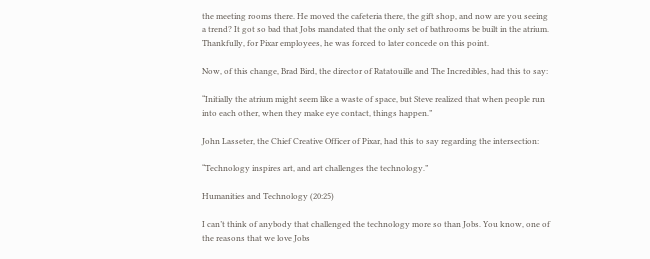the meeting rooms there. He moved the cafeteria there, the gift shop, and now are you seeing a trend? It got so bad that Jobs mandated that the only set of bathrooms be built in the atrium. Thankfully, for Pixar employees, he was forced to later concede on this point.

Now, of this change, Brad Bird, the director of Ratatouille and The Incredibles, had this to say:

“Initially the atrium might seem like a waste of space, but Steve realized that when people run into each other, when they make eye contact, things happen.”

John Lasseter, the Chief Creative Officer of Pixar, had this to say regarding the intersection:

“Technology inspires art, and art challenges the technology.”

Humanities and Technology (20:25)

I can’t think of anybody that challenged the technology more so than Jobs. You know, one of the reasons that we love Jobs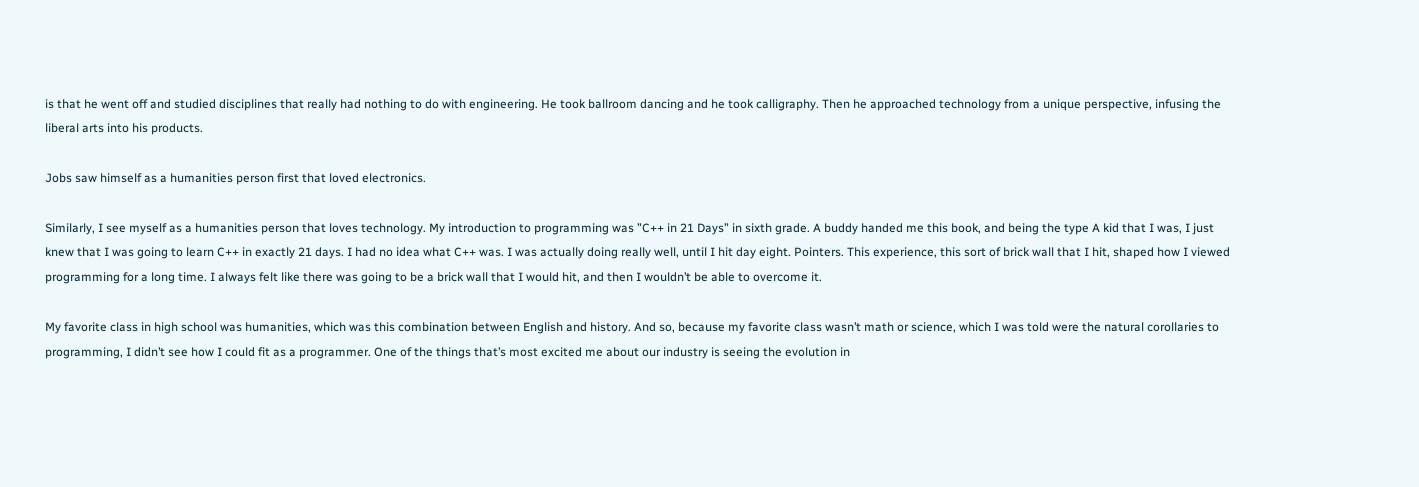is that he went off and studied disciplines that really had nothing to do with engineering. He took ballroom dancing and he took calligraphy. Then he approached technology from a unique perspective, infusing the liberal arts into his products.

Jobs saw himself as a humanities person first that loved electronics.

Similarly, I see myself as a humanities person that loves technology. My introduction to programming was ”C++ in 21 Days” in sixth grade. A buddy handed me this book, and being the type A kid that I was, I just knew that I was going to learn C++ in exactly 21 days. I had no idea what C++ was. I was actually doing really well, until I hit day eight. Pointers. This experience, this sort of brick wall that I hit, shaped how I viewed programming for a long time. I always felt like there was going to be a brick wall that I would hit, and then I wouldn’t be able to overcome it.

My favorite class in high school was humanities, which was this combination between English and history. And so, because my favorite class wasn’t math or science, which I was told were the natural corollaries to programming, I didn’t see how I could fit as a programmer. One of the things that’s most excited me about our industry is seeing the evolution in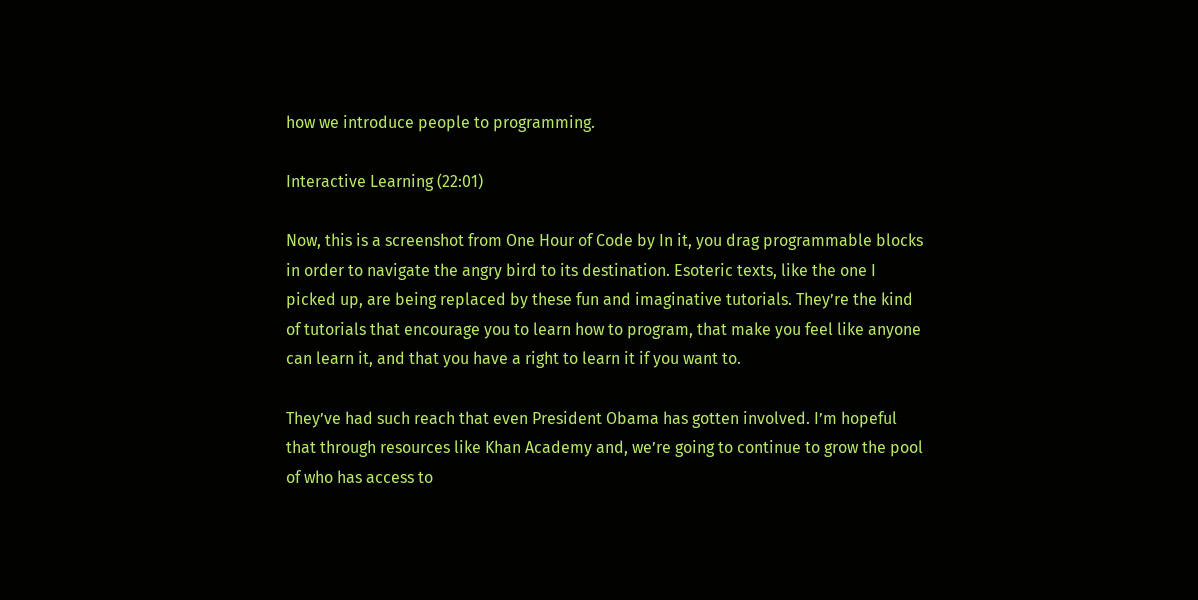how we introduce people to programming.

Interactive Learning (22:01)

Now, this is a screenshot from One Hour of Code by In it, you drag programmable blocks in order to navigate the angry bird to its destination. Esoteric texts, like the one I picked up, are being replaced by these fun and imaginative tutorials. They’re the kind of tutorials that encourage you to learn how to program, that make you feel like anyone can learn it, and that you have a right to learn it if you want to.

They’ve had such reach that even President Obama has gotten involved. I’m hopeful that through resources like Khan Academy and, we’re going to continue to grow the pool of who has access to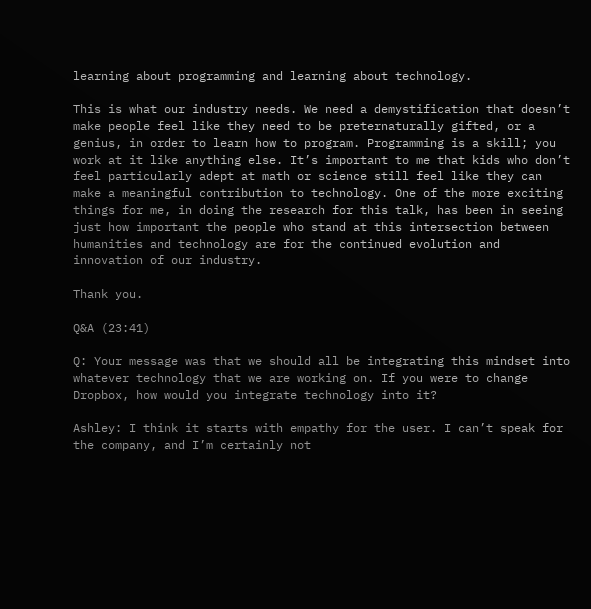learning about programming and learning about technology.

This is what our industry needs. We need a demystification that doesn’t make people feel like they need to be preternaturally gifted, or a genius, in order to learn how to program. Programming is a skill; you work at it like anything else. It’s important to me that kids who don’t feel particularly adept at math or science still feel like they can make a meaningful contribution to technology. One of the more exciting things for me, in doing the research for this talk, has been in seeing just how important the people who stand at this intersection between humanities and technology are for the continued evolution and innovation of our industry.

Thank you.

Q&A (23:41)

Q: Your message was that we should all be integrating this mindset into whatever technology that we are working on. If you were to change Dropbox, how would you integrate technology into it?

Ashley: I think it starts with empathy for the user. I can’t speak for the company, and I’m certainly not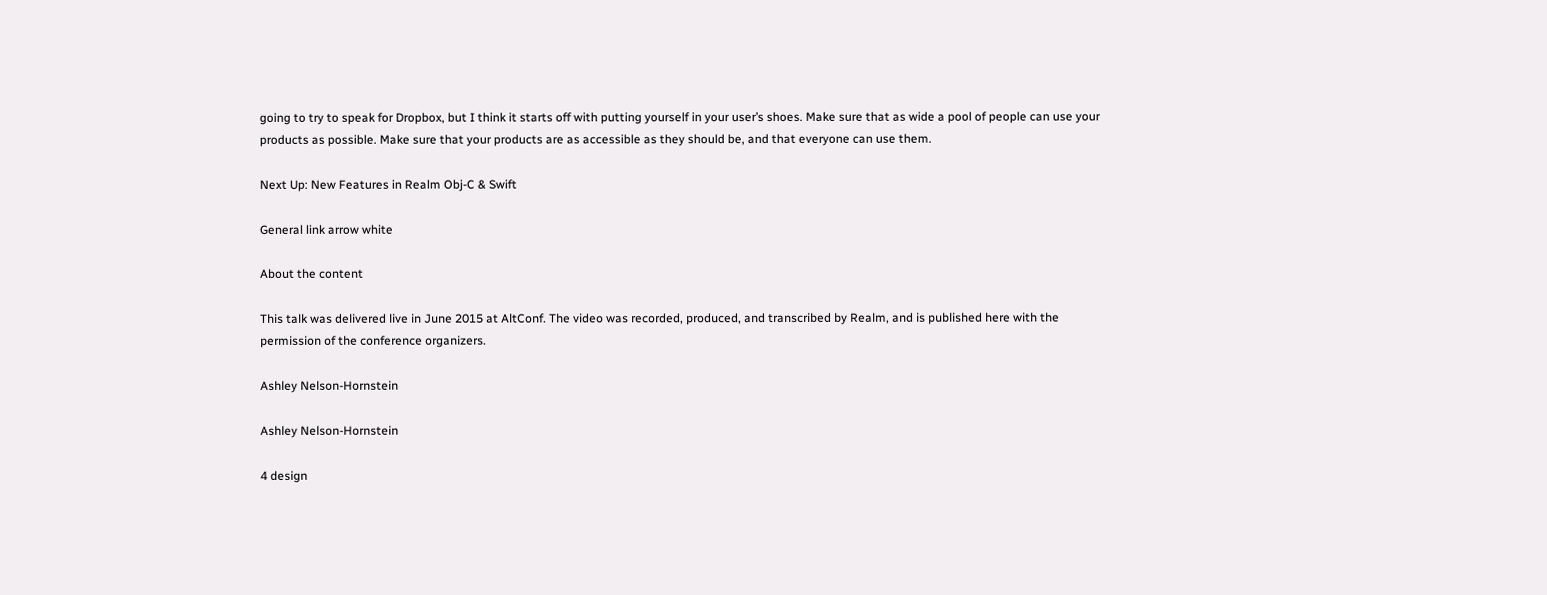going to try to speak for Dropbox, but I think it starts off with putting yourself in your user’s shoes. Make sure that as wide a pool of people can use your products as possible. Make sure that your products are as accessible as they should be, and that everyone can use them.

Next Up: New Features in Realm Obj-C & Swift

General link arrow white

About the content

This talk was delivered live in June 2015 at AltConf. The video was recorded, produced, and transcribed by Realm, and is published here with the permission of the conference organizers.

Ashley Nelson-Hornstein

Ashley Nelson-Hornstein

4 design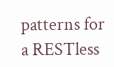patterns for a RESTless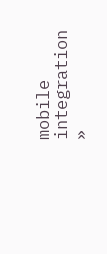mobile integration »